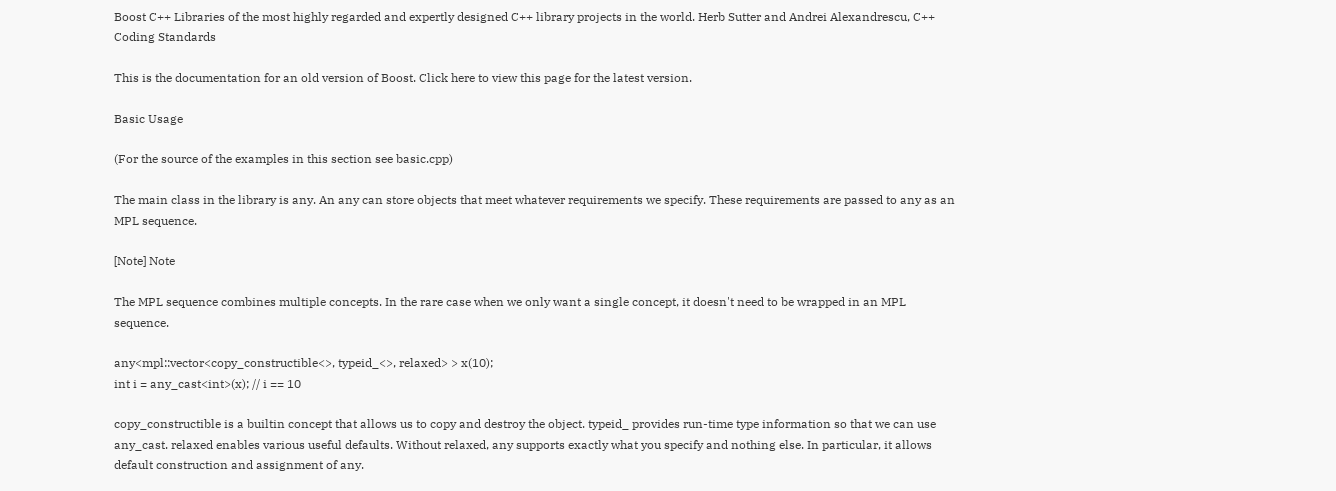Boost C++ Libraries of the most highly regarded and expertly designed C++ library projects in the world. Herb Sutter and Andrei Alexandrescu, C++ Coding Standards

This is the documentation for an old version of Boost. Click here to view this page for the latest version.

Basic Usage

(For the source of the examples in this section see basic.cpp)

The main class in the library is any. An any can store objects that meet whatever requirements we specify. These requirements are passed to any as an MPL sequence.

[Note] Note

The MPL sequence combines multiple concepts. In the rare case when we only want a single concept, it doesn't need to be wrapped in an MPL sequence.

any<mpl::vector<copy_constructible<>, typeid_<>, relaxed> > x(10);
int i = any_cast<int>(x); // i == 10

copy_constructible is a builtin concept that allows us to copy and destroy the object. typeid_ provides run-time type information so that we can use any_cast. relaxed enables various useful defaults. Without relaxed, any supports exactly what you specify and nothing else. In particular, it allows default construction and assignment of any.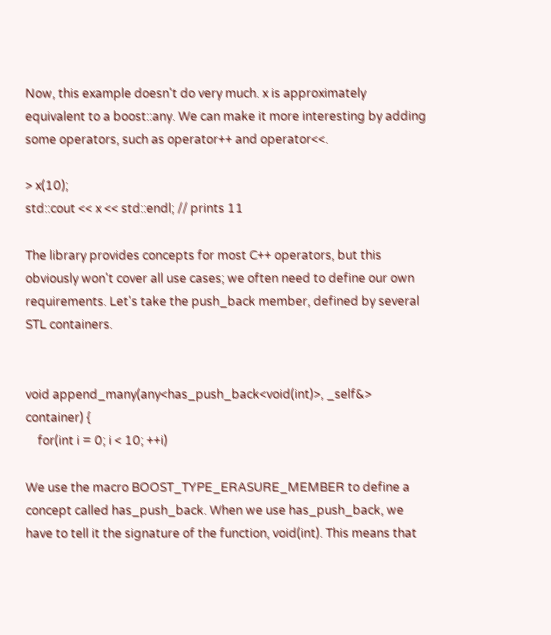Now, this example doesn't do very much. x is approximately equivalent to a boost::any. We can make it more interesting by adding some operators, such as operator++ and operator<<.

> x(10);
std::cout << x << std::endl; // prints 11

The library provides concepts for most C++ operators, but this obviously won't cover all use cases; we often need to define our own requirements. Let's take the push_back member, defined by several STL containers.


void append_many(any<has_push_back<void(int)>, _self&> container) {
    for(int i = 0; i < 10; ++i)

We use the macro BOOST_TYPE_ERASURE_MEMBER to define a concept called has_push_back. When we use has_push_back, we have to tell it the signature of the function, void(int). This means that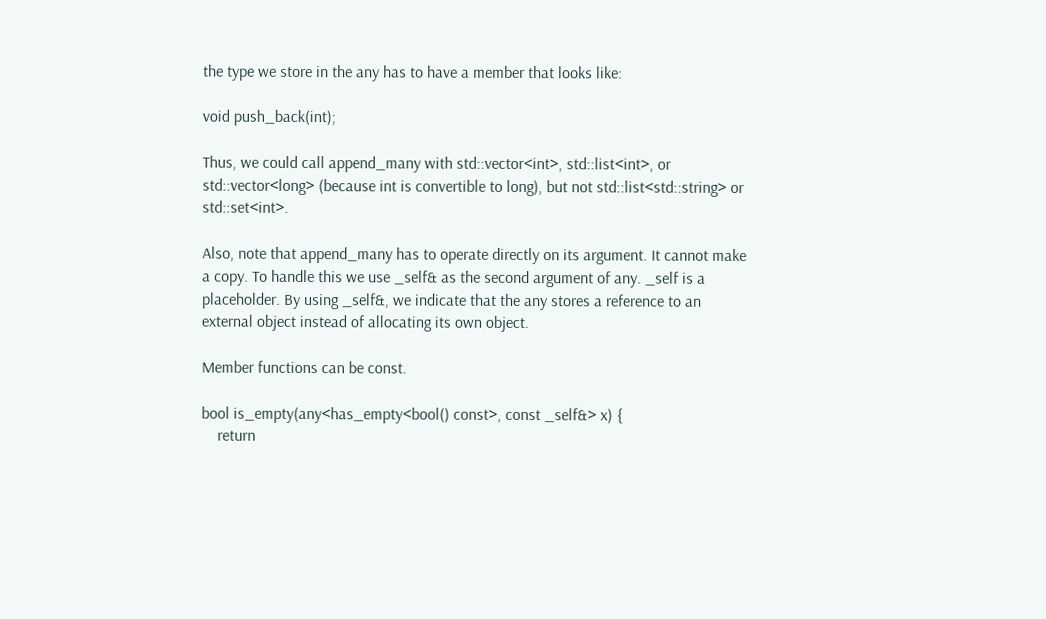the type we store in the any has to have a member that looks like:

void push_back(int);

Thus, we could call append_many with std::vector<int>, std::list<int>, or std::vector<long> (because int is convertible to long), but not std::list<std::string> or std::set<int>.

Also, note that append_many has to operate directly on its argument. It cannot make a copy. To handle this we use _self& as the second argument of any. _self is a placeholder. By using _self&, we indicate that the any stores a reference to an external object instead of allocating its own object.

Member functions can be const.

bool is_empty(any<has_empty<bool() const>, const _self&> x) {
    return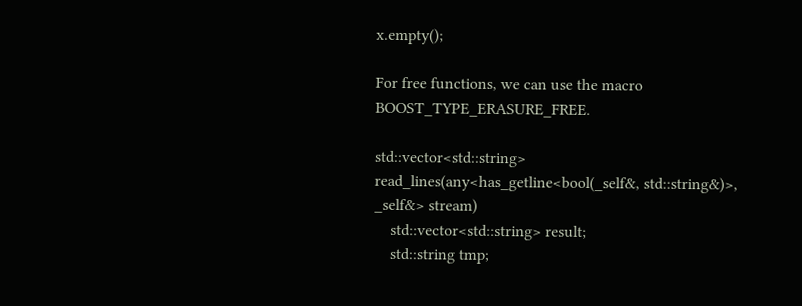x.empty();

For free functions, we can use the macro BOOST_TYPE_ERASURE_FREE.

std::vector<std::string> read_lines(any<has_getline<bool(_self&, std::string&)>, _self&> stream)
    std::vector<std::string> result;
    std::string tmp;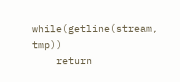while(getline(stream, tmp))
    return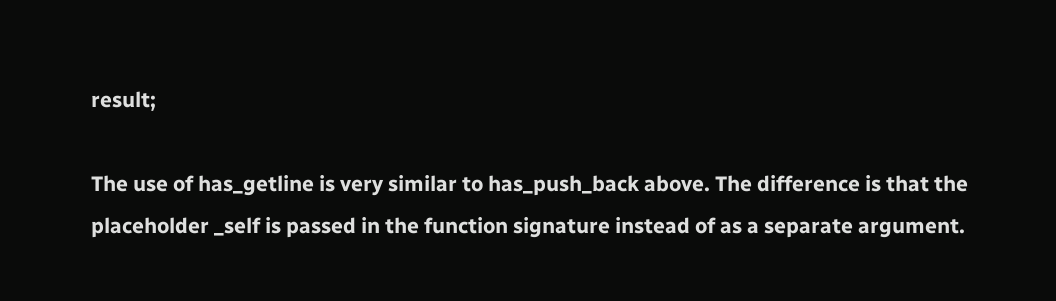result;

The use of has_getline is very similar to has_push_back above. The difference is that the placeholder _self is passed in the function signature instead of as a separate argument.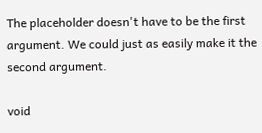The placeholder doesn't have to be the first argument. We could just as easily make it the second argument.

void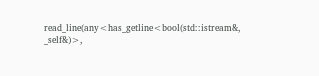read_line(any<has_getline<bool(std::istream&, _self&)>,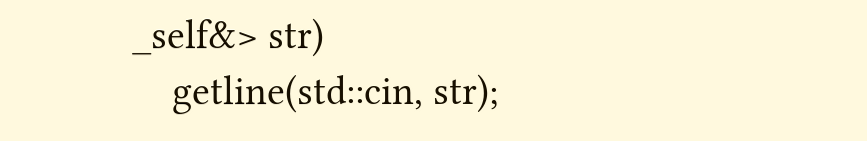_self&> str)
    getline(std::cin, str);